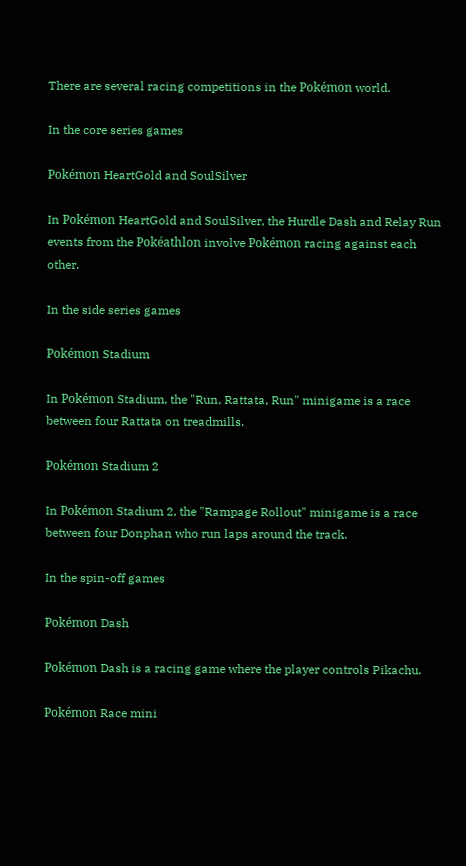There are several racing competitions in the Pokémon world.

In the core series games

Pokémon HeartGold and SoulSilver

In Pokémon HeartGold and SoulSilver, the Hurdle Dash and Relay Run events from the Pokéathlon involve Pokémon racing against each other.

In the side series games

Pokémon Stadium

In Pokémon Stadium, the "Run, Rattata, Run" minigame is a race between four Rattata on treadmills.

Pokémon Stadium 2

In Pokémon Stadium 2, the "Rampage Rollout" minigame is a race between four Donphan who run laps around the track.

In the spin-off games

Pokémon Dash

Pokémon Dash is a racing game where the player controls Pikachu.

Pokémon Race mini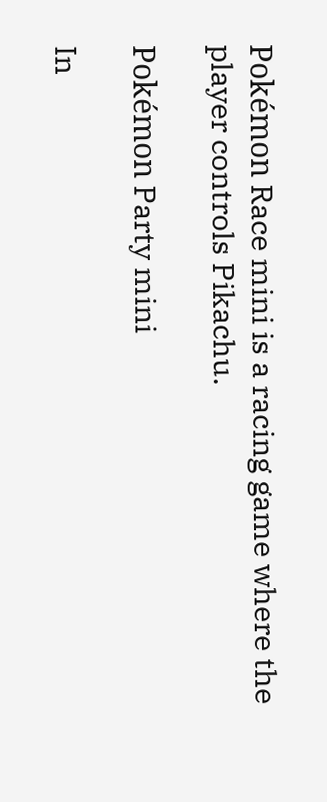Pokémon Race mini is a racing game where the player controls Pikachu.

Pokémon Party mini

In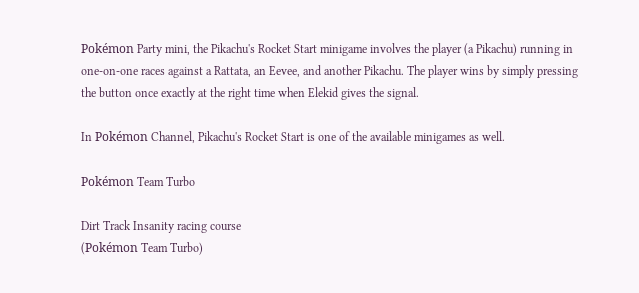Pokémon Party mini, the Pikachu's Rocket Start minigame involves the player (a Pikachu) running in one-on-one races against a Rattata, an Eevee, and another Pikachu. The player wins by simply pressing the button once exactly at the right time when Elekid gives the signal.

In Pokémon Channel, Pikachu's Rocket Start is one of the available minigames as well.

Pokémon Team Turbo

Dirt Track Insanity racing course
(Pokémon Team Turbo)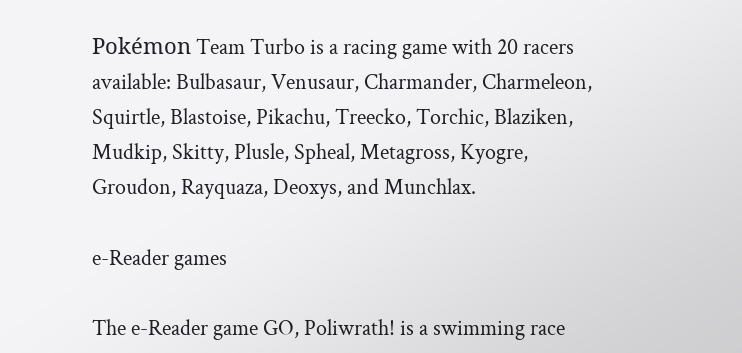Pokémon Team Turbo is a racing game with 20 racers available: Bulbasaur, Venusaur, Charmander, Charmeleon, Squirtle, Blastoise, Pikachu, Treecko, Torchic, Blaziken, Mudkip, Skitty, Plusle, Spheal, Metagross, Kyogre, Groudon, Rayquaza, Deoxys, and Munchlax.

e-Reader games

The e-Reader game GO, Poliwrath! is a swimming race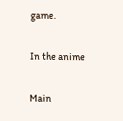game.

In the anime

Main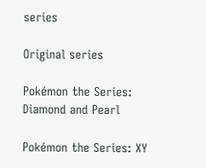series

Original series

Pokémon the Series: Diamond and Pearl

Pokémon the Series: XY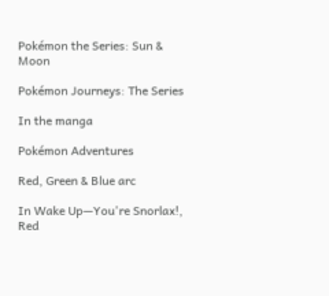Pokémon the Series: Sun & Moon

Pokémon Journeys: The Series

In the manga

Pokémon Adventures

Red, Green & Blue arc

In Wake Up—You're Snorlax!, Red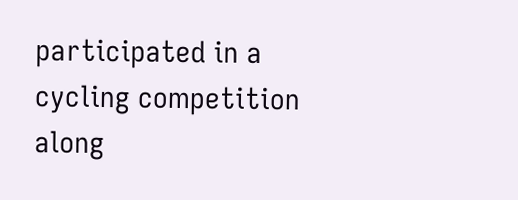participated in a cycling competition along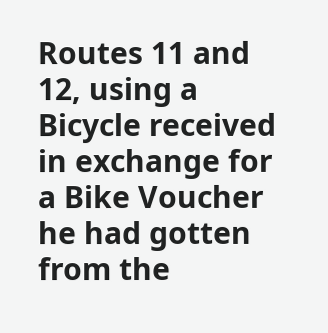Routes 11 and 12, using a Bicycle received in exchange for a Bike Voucher he had gotten from the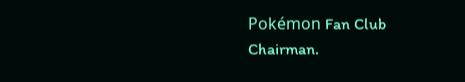Pokémon Fan Club Chairman.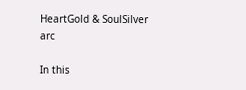HeartGold & SoulSilver arc

In this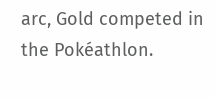arc, Gold competed in the Pokéathlon.